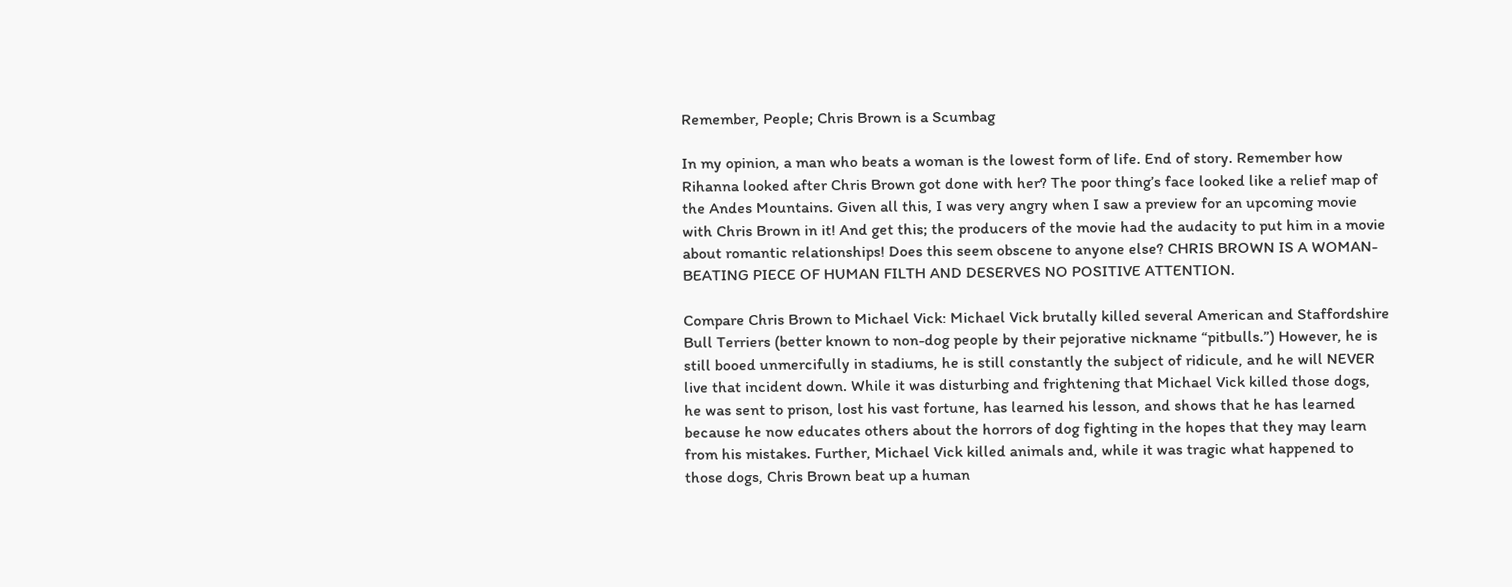Remember, People; Chris Brown is a Scumbag

In my opinion, a man who beats a woman is the lowest form of life. End of story. Remember how Rihanna looked after Chris Brown got done with her? The poor thing’s face looked like a relief map of the Andes Mountains. Given all this, I was very angry when I saw a preview for an upcoming movie with Chris Brown in it! And get this; the producers of the movie had the audacity to put him in a movie about romantic relationships! Does this seem obscene to anyone else? CHRIS BROWN IS A WOMAN-BEATING PIECE OF HUMAN FILTH AND DESERVES NO POSITIVE ATTENTION.

Compare Chris Brown to Michael Vick: Michael Vick brutally killed several American and Staffordshire Bull Terriers (better known to non-dog people by their pejorative nickname “pitbulls.”) However, he is still booed unmercifully in stadiums, he is still constantly the subject of ridicule, and he will NEVER live that incident down. While it was disturbing and frightening that Michael Vick killed those dogs, he was sent to prison, lost his vast fortune, has learned his lesson, and shows that he has learned because he now educates others about the horrors of dog fighting in the hopes that they may learn from his mistakes. Further, Michael Vick killed animals and, while it was tragic what happened to those dogs, Chris Brown beat up a human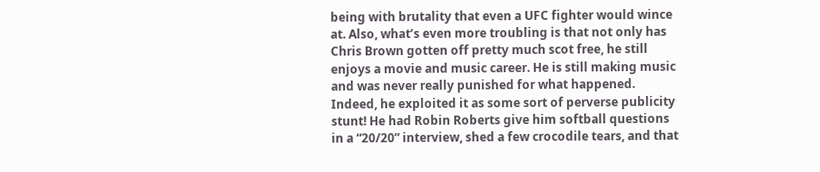being with brutality that even a UFC fighter would wince at. Also, what’s even more troubling is that not only has Chris Brown gotten off pretty much scot free, he still enjoys a movie and music career. He is still making music and was never really punished for what happened. Indeed, he exploited it as some sort of perverse publicity stunt! He had Robin Roberts give him softball questions in a “20/20” interview, shed a few crocodile tears, and that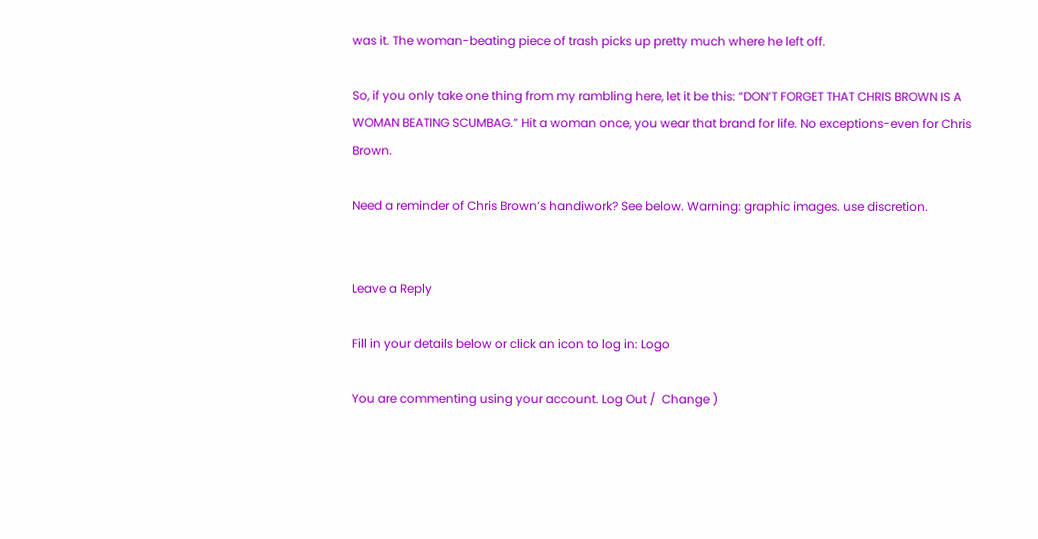was it. The woman-beating piece of trash picks up pretty much where he left off.

So, if you only take one thing from my rambling here, let it be this: “DON’T FORGET THAT CHRIS BROWN IS A WOMAN BEATING SCUMBAG.” Hit a woman once, you wear that brand for life. No exceptions-even for Chris Brown.

Need a reminder of Chris Brown’s handiwork? See below. Warning: graphic images. use discretion.


Leave a Reply

Fill in your details below or click an icon to log in: Logo

You are commenting using your account. Log Out /  Change )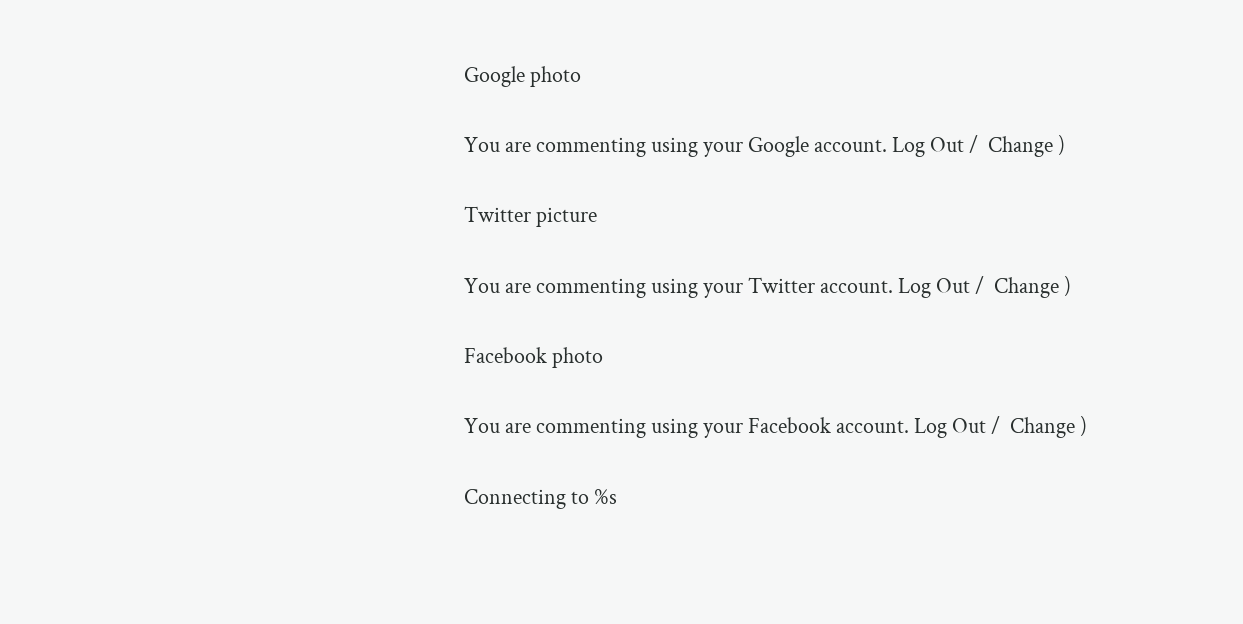Google photo

You are commenting using your Google account. Log Out /  Change )

Twitter picture

You are commenting using your Twitter account. Log Out /  Change )

Facebook photo

You are commenting using your Facebook account. Log Out /  Change )

Connecting to %s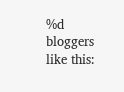%d bloggers like this: